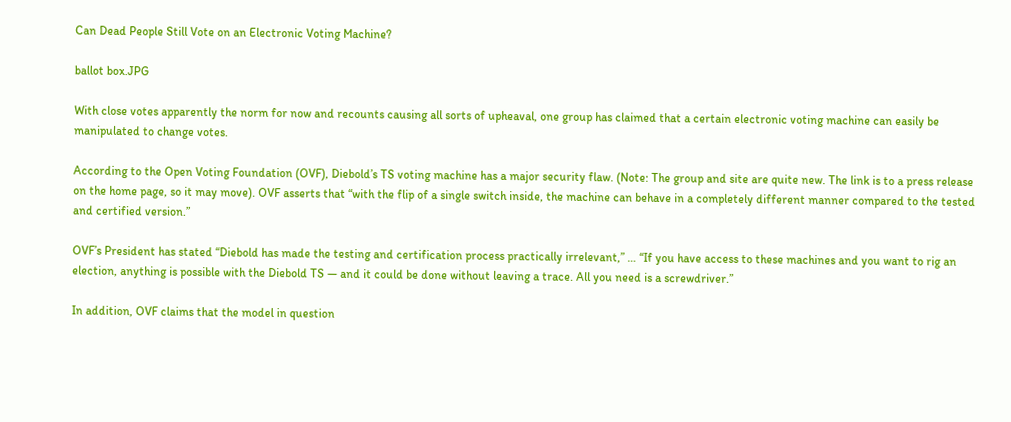Can Dead People Still Vote on an Electronic Voting Machine?

ballot box.JPG

With close votes apparently the norm for now and recounts causing all sorts of upheaval, one group has claimed that a certain electronic voting machine can easily be manipulated to change votes.

According to the Open Voting Foundation (OVF), Diebold’s TS voting machine has a major security flaw. (Note: The group and site are quite new. The link is to a press release on the home page, so it may move). OVF asserts that “with the flip of a single switch inside, the machine can behave in a completely different manner compared to the tested and certified version.”

OVF’s President has stated “Diebold has made the testing and certification process practically irrelevant,” … “If you have access to these machines and you want to rig an election, anything is possible with the Diebold TS — and it could be done without leaving a trace. All you need is a screwdriver.”

In addition, OVF claims that the model in question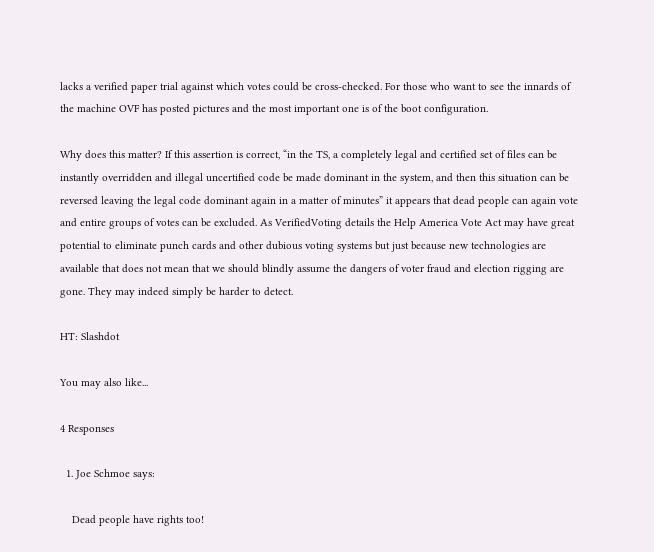lacks a verified paper trial against which votes could be cross-checked. For those who want to see the innards of the machine OVF has posted pictures and the most important one is of the boot configuration.

Why does this matter? If this assertion is correct, “in the TS, a completely legal and certified set of files can be instantly overridden and illegal uncertified code be made dominant in the system, and then this situation can be reversed leaving the legal code dominant again in a matter of minutes” it appears that dead people can again vote and entire groups of votes can be excluded. As VerifiedVoting details the Help America Vote Act may have great potential to eliminate punch cards and other dubious voting systems but just because new technologies are available that does not mean that we should blindly assume the dangers of voter fraud and election rigging are gone. They may indeed simply be harder to detect.

HT: Slashdot

You may also like...

4 Responses

  1. Joe Schmoe says:

    Dead people have rights too!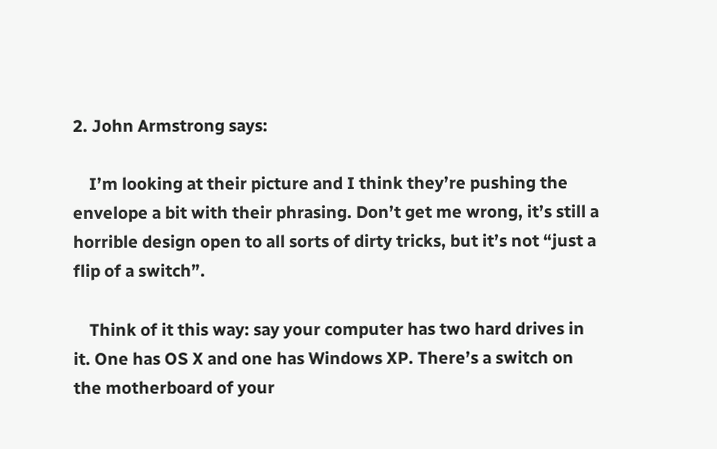2. John Armstrong says:

    I’m looking at their picture and I think they’re pushing the envelope a bit with their phrasing. Don’t get me wrong, it’s still a horrible design open to all sorts of dirty tricks, but it’s not “just a flip of a switch”.

    Think of it this way: say your computer has two hard drives in it. One has OS X and one has Windows XP. There’s a switch on the motherboard of your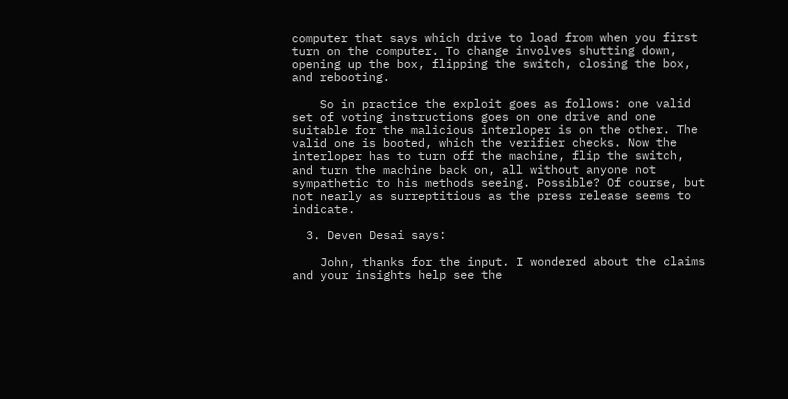computer that says which drive to load from when you first turn on the computer. To change involves shutting down, opening up the box, flipping the switch, closing the box, and rebooting.

    So in practice the exploit goes as follows: one valid set of voting instructions goes on one drive and one suitable for the malicious interloper is on the other. The valid one is booted, which the verifier checks. Now the interloper has to turn off the machine, flip the switch, and turn the machine back on, all without anyone not sympathetic to his methods seeing. Possible? Of course, but not nearly as surreptitious as the press release seems to indicate.

  3. Deven Desai says:

    John, thanks for the input. I wondered about the claims and your insights help see the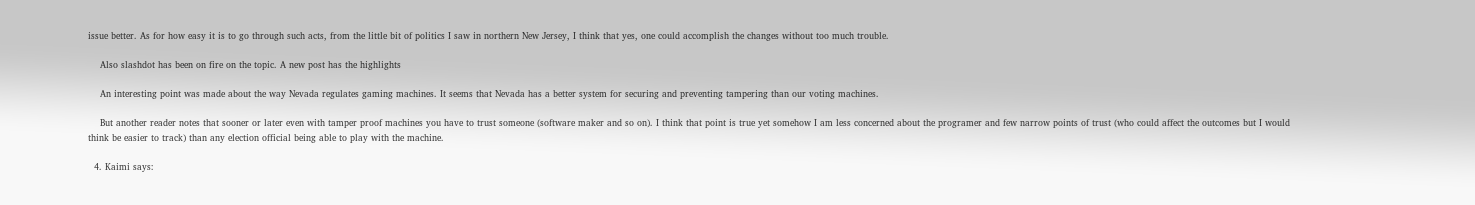issue better. As for how easy it is to go through such acts, from the little bit of politics I saw in northern New Jersey, I think that yes, one could accomplish the changes without too much trouble.

    Also slashdot has been on fire on the topic. A new post has the highlights

    An interesting point was made about the way Nevada regulates gaming machines. It seems that Nevada has a better system for securing and preventing tampering than our voting machines.

    But another reader notes that sooner or later even with tamper proof machines you have to trust someone (software maker and so on). I think that point is true yet somehow I am less concerned about the programer and few narrow points of trust (who could affect the outcomes but I would think be easier to track) than any election official being able to play with the machine.

  4. Kaimi says: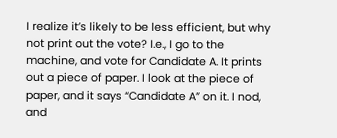I realize it’s likely to be less efficient, but why not print out the vote? I.e., I go to the machine, and vote for Candidate A. It prints out a piece of paper. I look at the piece of paper, and it says “Candidate A” on it. I nod, and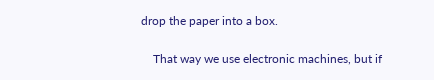drop the paper into a box.

    That way we use electronic machines, but if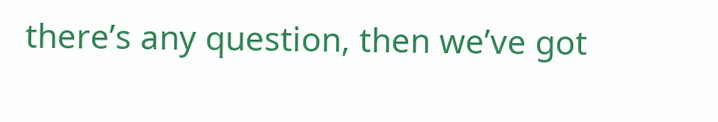there’s any question, then we’ve got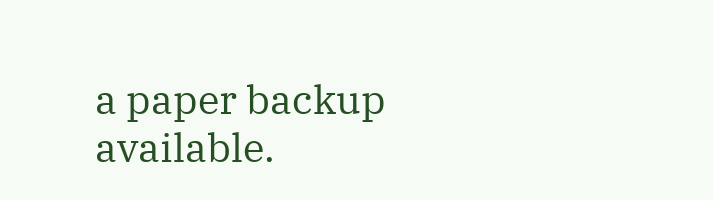a paper backup available.